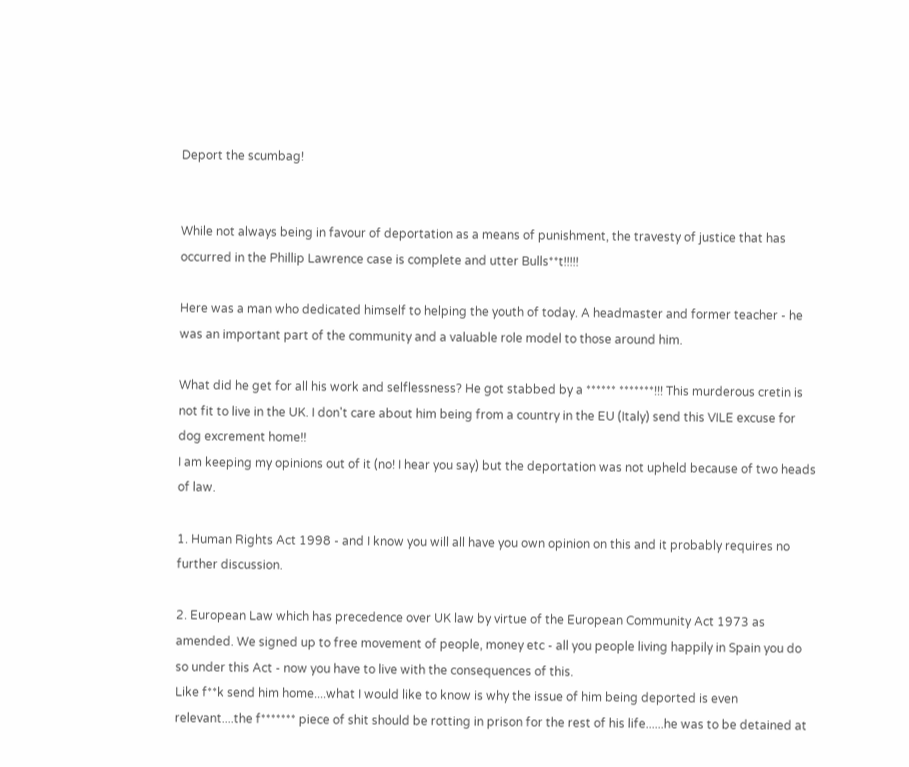Deport the scumbag!


While not always being in favour of deportation as a means of punishment, the travesty of justice that has occurred in the Phillip Lawrence case is complete and utter Bulls**t!!!!!

Here was a man who dedicated himself to helping the youth of today. A headmaster and former teacher - he was an important part of the community and a valuable role model to those around him.

What did he get for all his work and selflessness? He got stabbed by a ****** *******!!! This murderous cretin is not fit to live in the UK. I don't care about him being from a country in the EU (Italy) send this VILE excuse for dog excrement home!!
I am keeping my opinions out of it (no! I hear you say) but the deportation was not upheld because of two heads of law.

1. Human Rights Act 1998 - and I know you will all have you own opinion on this and it probably requires no further discussion.

2. European Law which has precedence over UK law by virtue of the European Community Act 1973 as amended. We signed up to free movement of people, money etc - all you people living happily in Spain you do so under this Act - now you have to live with the consequences of this.
Like f**k send him home....what I would like to know is why the issue of him being deported is even relevant....the f******* piece of shit should be rotting in prison for the rest of his life......he was to be detained at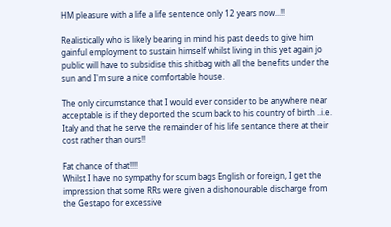HM pleasure with a life a life sentence only 12 years now...!!

Realistically who is likely bearing in mind his past deeds to give him gainful employment to sustain himself whilst living in this yet again jo public will have to subsidise this shitbag with all the benefits under the sun and I'm sure a nice comfortable house.

The only circumstance that I would ever consider to be anywhere near acceptable is if they deported the scum back to his country of birth ..i.e. Italy and that he serve the remainder of his life sentance there at their cost rather than ours!!

Fat chance of that!!!!
Whilst I have no sympathy for scum bags English or foreign, I get the impression that some RRs were given a dishonourable discharge from the Gestapo for excessive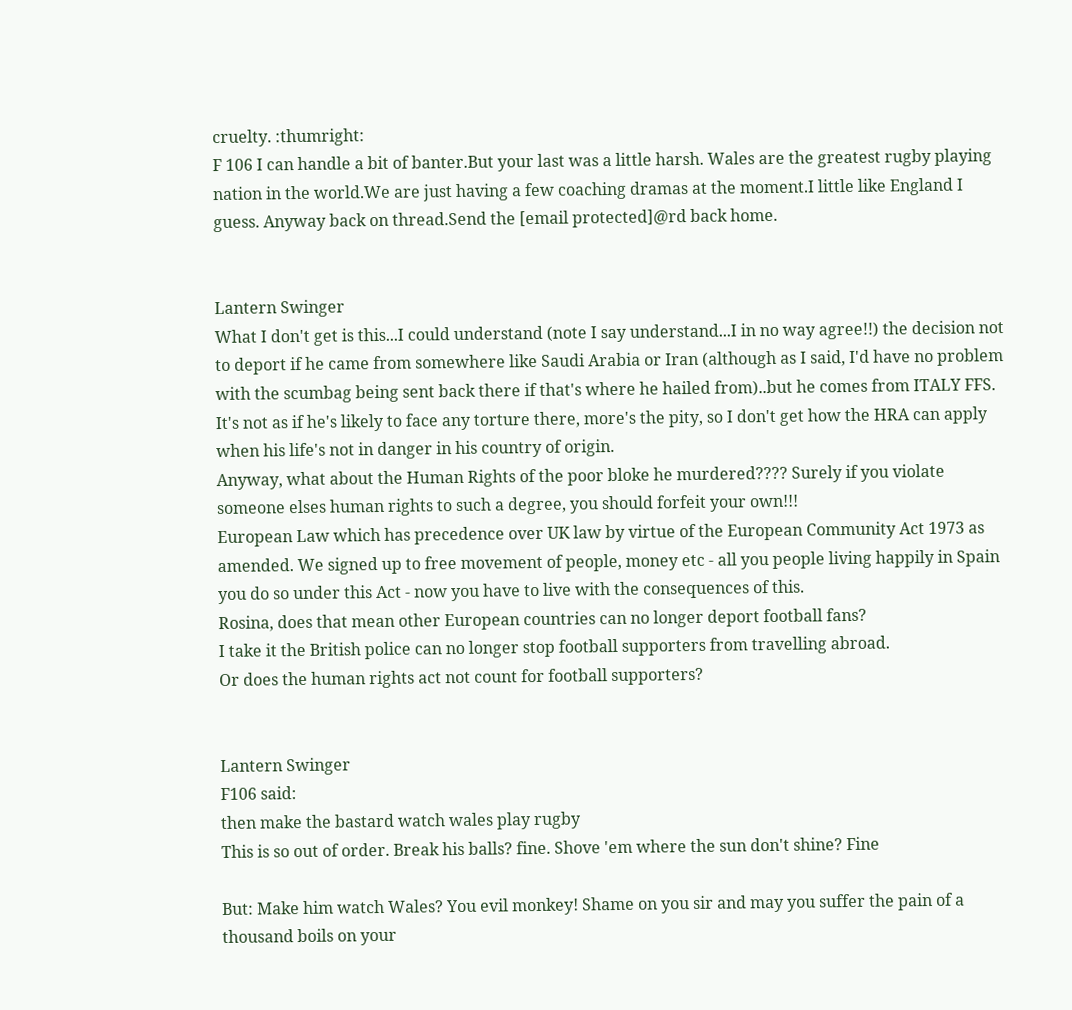cruelty. :thumright:
F 106 I can handle a bit of banter.But your last was a little harsh. Wales are the greatest rugby playing nation in the world.We are just having a few coaching dramas at the moment.I little like England I guess. Anyway back on thread.Send the [email protected]@rd back home.


Lantern Swinger
What I don't get is this...I could understand (note I say understand...I in no way agree!!) the decision not to deport if he came from somewhere like Saudi Arabia or Iran (although as I said, I'd have no problem with the scumbag being sent back there if that's where he hailed from)..but he comes from ITALY FFS. It's not as if he's likely to face any torture there, more's the pity, so I don't get how the HRA can apply when his life's not in danger in his country of origin.
Anyway, what about the Human Rights of the poor bloke he murdered???? Surely if you violate someone elses human rights to such a degree, you should forfeit your own!!!
European Law which has precedence over UK law by virtue of the European Community Act 1973 as amended. We signed up to free movement of people, money etc - all you people living happily in Spain you do so under this Act - now you have to live with the consequences of this.
Rosina, does that mean other European countries can no longer deport football fans?
I take it the British police can no longer stop football supporters from travelling abroad.
Or does the human rights act not count for football supporters?


Lantern Swinger
F106 said:
then make the bastard watch wales play rugby
This is so out of order. Break his balls? fine. Shove 'em where the sun don't shine? Fine

But: Make him watch Wales? You evil monkey! Shame on you sir and may you suffer the pain of a thousand boils on your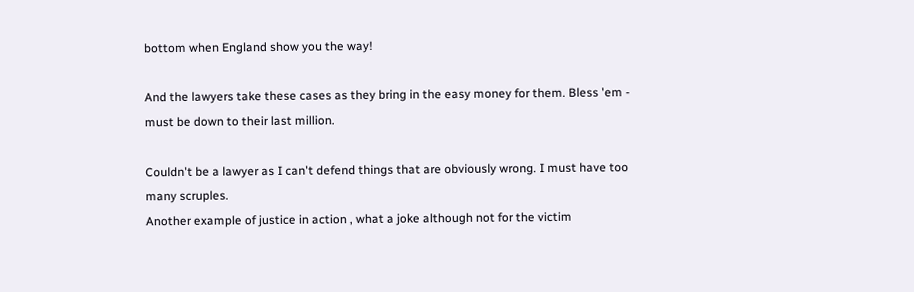bottom when England show you the way!

And the lawyers take these cases as they bring in the easy money for them. Bless 'em - must be down to their last million.

Couldn't be a lawyer as I can't defend things that are obviously wrong. I must have too many scruples.
Another example of justice in action , what a joke although not for the victim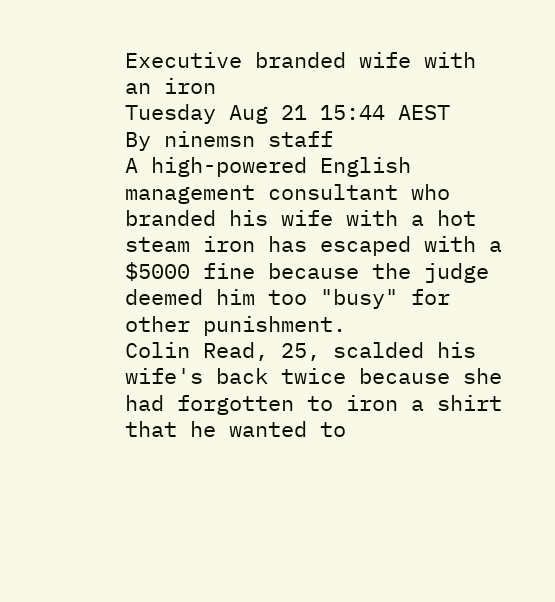Executive branded wife with an iron
Tuesday Aug 21 15:44 AEST
By ninemsn staff
A high-powered English management consultant who branded his wife with a hot steam iron has escaped with a $5000 fine because the judge deemed him too "busy" for other punishment.
Colin Read, 25, scalded his wife's back twice because she had forgotten to iron a shirt that he wanted to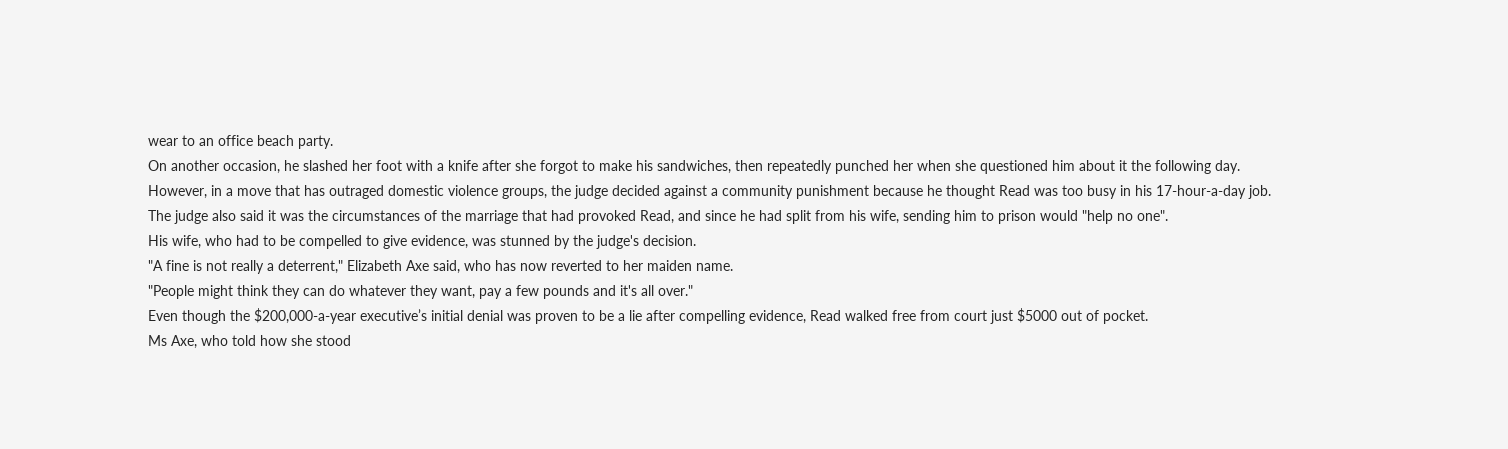wear to an office beach party.
On another occasion, he slashed her foot with a knife after she forgot to make his sandwiches, then repeatedly punched her when she questioned him about it the following day.
However, in a move that has outraged domestic violence groups, the judge decided against a community punishment because he thought Read was too busy in his 17-hour-a-day job.
The judge also said it was the circumstances of the marriage that had provoked Read, and since he had split from his wife, sending him to prison would "help no one".
His wife, who had to be compelled to give evidence, was stunned by the judge's decision.
"A fine is not really a deterrent," Elizabeth Axe said, who has now reverted to her maiden name.
"People might think they can do whatever they want, pay a few pounds and it's all over."
Even though the $200,000-a-year executive’s initial denial was proven to be a lie after compelling evidence, Read walked free from court just $5000 out of pocket.
Ms Axe, who told how she stood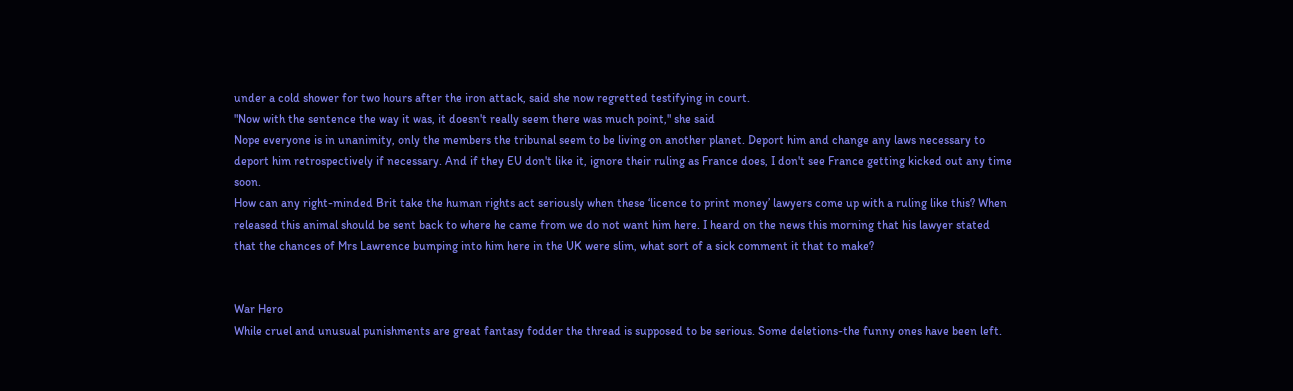under a cold shower for two hours after the iron attack, said she now regretted testifying in court.
"Now with the sentence the way it was, it doesn't really seem there was much point," she said
Nope everyone is in unanimity, only the members the tribunal seem to be living on another planet. Deport him and change any laws necessary to deport him retrospectively if necessary. And if they EU don't like it, ignore their ruling as France does, I don't see France getting kicked out any time soon.
How can any right-minded Brit take the human rights act seriously when these ‘licence to print money’ lawyers come up with a ruling like this? When released this animal should be sent back to where he came from we do not want him here. I heard on the news this morning that his lawyer stated that the chances of Mrs Lawrence bumping into him here in the UK were slim, what sort of a sick comment it that to make?


War Hero
While cruel and unusual punishments are great fantasy fodder the thread is supposed to be serious. Some deletions-the funny ones have been left.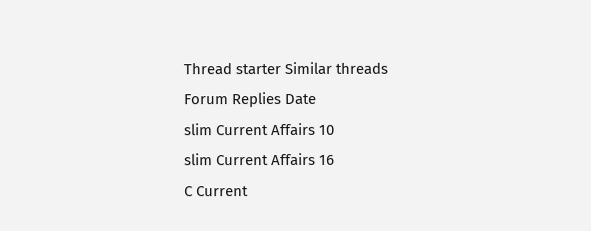Thread starter Similar threads Forum Replies Date
slim Current Affairs 10
slim Current Affairs 16
C Current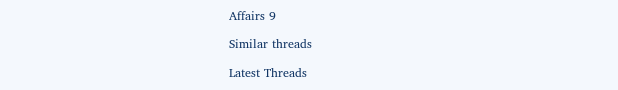Affairs 9

Similar threads

Latest Threads